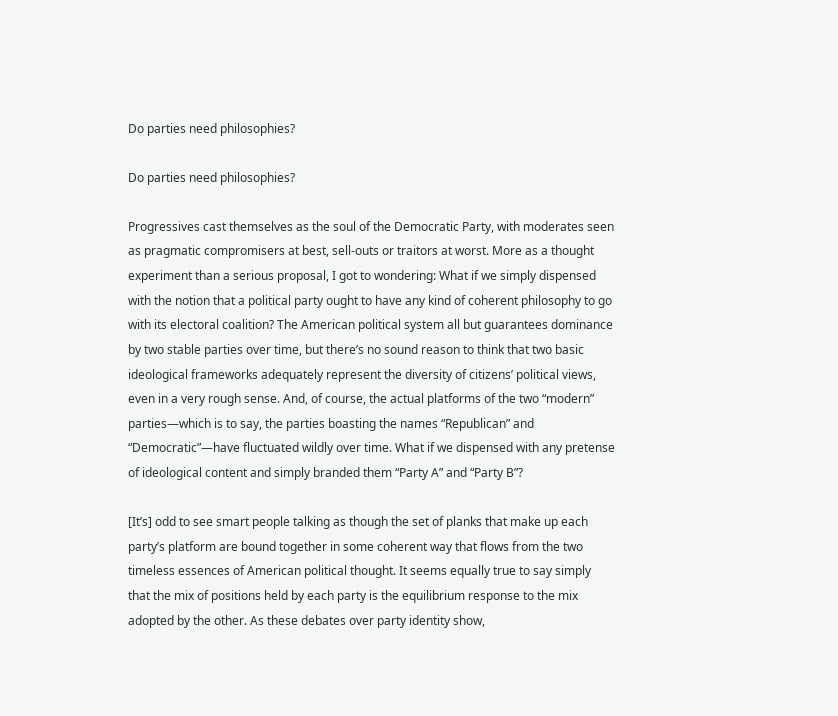Do parties need philosophies?

Do parties need philosophies?

Progressives cast themselves as the soul of the Democratic Party, with moderates seen as pragmatic compromisers at best, sell-outs or traitors at worst. More as a thought experiment than a serious proposal, I got to wondering: What if we simply dispensed with the notion that a political party ought to have any kind of coherent philosophy to go with its electoral coalition? The American political system all but guarantees dominance by two stable parties over time, but there’s no sound reason to think that two basic ideological frameworks adequately represent the diversity of citizens’ political views, even in a very rough sense. And, of course, the actual platforms of the two “modern” parties—which is to say, the parties boasting the names “Republican” and “Democratic”—have fluctuated wildly over time. What if we dispensed with any pretense of ideological content and simply branded them “Party A” and “Party B”?

[It’s] odd to see smart people talking as though the set of planks that make up each party’s platform are bound together in some coherent way that flows from the two timeless essences of American political thought. It seems equally true to say simply that the mix of positions held by each party is the equilibrium response to the mix adopted by the other. As these debates over party identity show,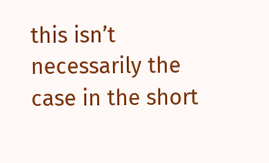this isn’t necessarily the case in the short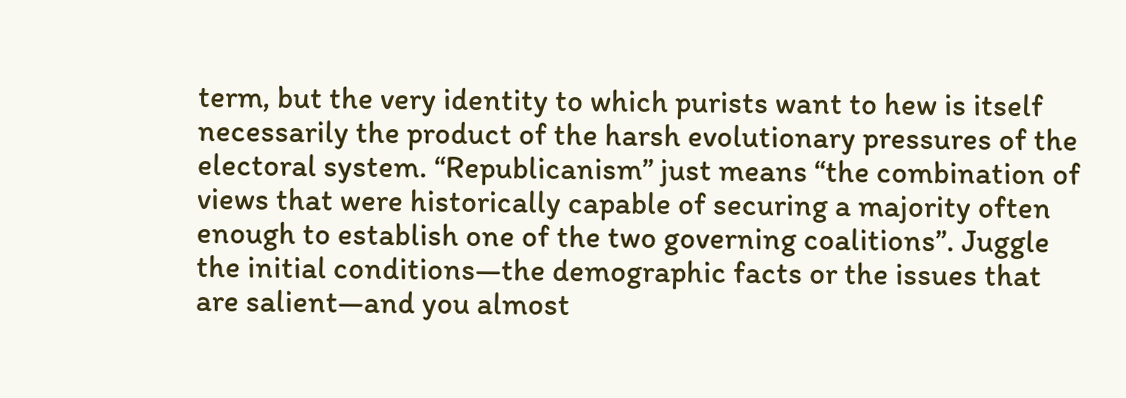term, but the very identity to which purists want to hew is itself necessarily the product of the harsh evolutionary pressures of the electoral system. “Republicanism” just means “the combination of views that were historically capable of securing a majority often enough to establish one of the two governing coalitions”. Juggle the initial conditions—the demographic facts or the issues that are salient—and you almost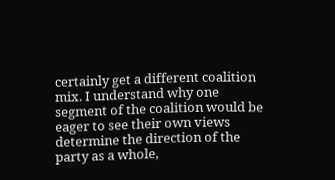certainly get a different coalition mix. I understand why one segment of the coalition would be eager to see their own views determine the direction of the party as a whole,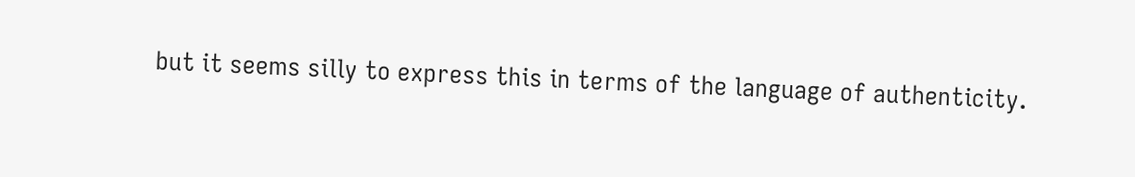but it seems silly to express this in terms of the language of authenticity.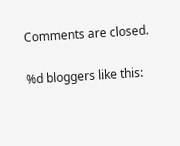Comments are closed.

%d bloggers like this: